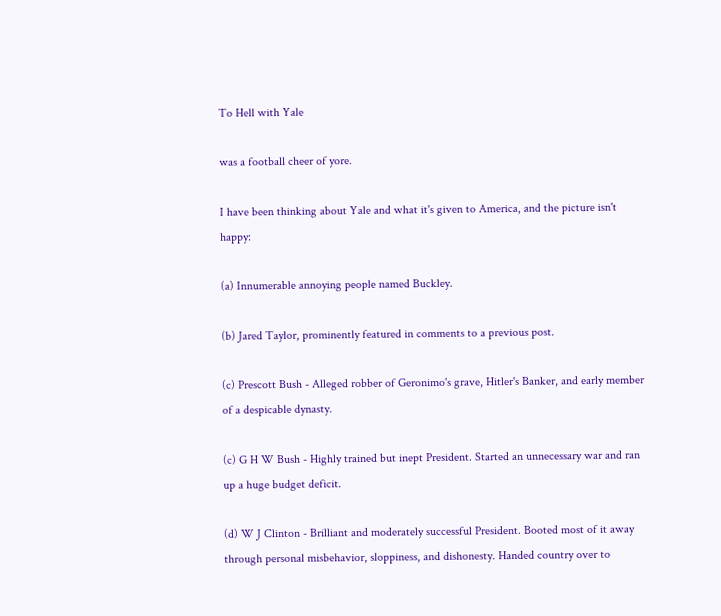To Hell with Yale

was a football cheer of yore.

I have been thinking about Yale and what it's given to America, and the picture isn't happy:

(a) Innumerable annoying people named Buckley.

(b) Jared Taylor, prominently featured in comments to a previous post.

(c) Prescott Bush - Alleged robber of Geronimo's grave, Hitler's Banker, and early member of a despicable dynasty.

(c) G H W Bush - Highly trained but inept President. Started an unnecessary war and ran up a huge budget deficit.

(d) W J Clinton - Brilliant and moderately successful President. Booted most of it away through personal misbehavior, sloppiness, and dishonesty. Handed country over to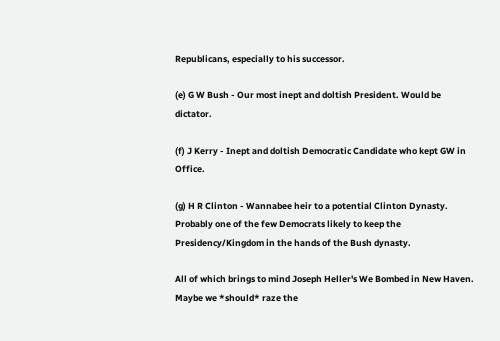Republicans, especially to his successor.

(e) G W Bush - Our most inept and doltish President. Would be dictator.

(f) J Kerry - Inept and doltish Democratic Candidate who kept GW in Office.

(g) H R Clinton - Wannabee heir to a potential Clinton Dynasty. Probably one of the few Democrats likely to keep the Presidency/Kingdom in the hands of the Bush dynasty.

All of which brings to mind Joseph Heller's We Bombed in New Haven. Maybe we *should* raze the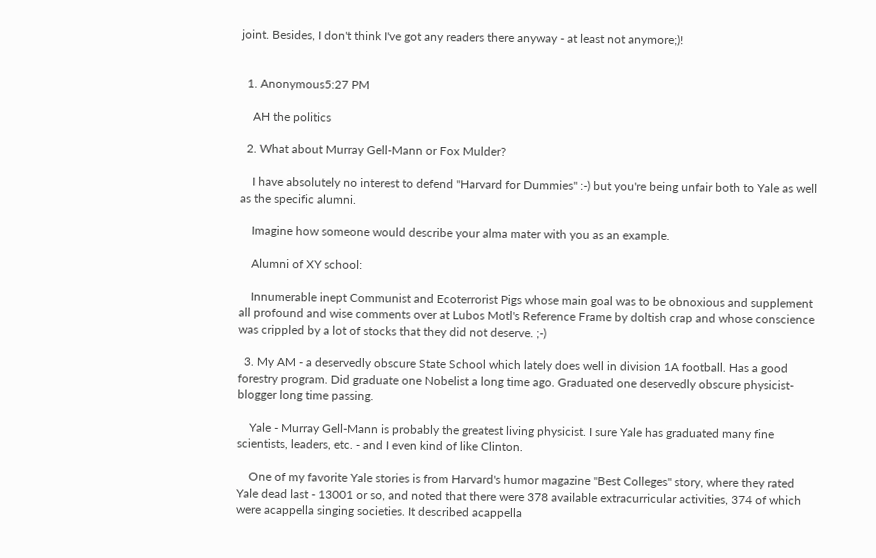joint. Besides, I don't think I've got any readers there anyway - at least not anymore;)!


  1. Anonymous5:27 PM

    AH the politics

  2. What about Murray Gell-Mann or Fox Mulder?

    I have absolutely no interest to defend "Harvard for Dummies" :-) but you're being unfair both to Yale as well as the specific alumni.

    Imagine how someone would describe your alma mater with you as an example.

    Alumni of XY school:

    Innumerable inept Communist and Ecoterrorist Pigs whose main goal was to be obnoxious and supplement all profound and wise comments over at Lubos Motl's Reference Frame by doltish crap and whose conscience was crippled by a lot of stocks that they did not deserve. ;-)

  3. My AM - a deservedly obscure State School which lately does well in division 1A football. Has a good forestry program. Did graduate one Nobelist a long time ago. Graduated one deservedly obscure physicist-blogger long time passing.

    Yale - Murray Gell-Mann is probably the greatest living physicist. I sure Yale has graduated many fine scientists, leaders, etc. - and I even kind of like Clinton.

    One of my favorite Yale stories is from Harvard's humor magazine "Best Colleges" story, where they rated Yale dead last - 13001 or so, and noted that there were 378 available extracurricular activities, 374 of which were acappella singing societies. It described acappella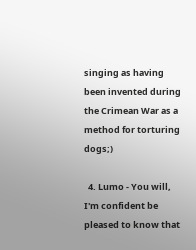singing as having been invented during the Crimean War as a method for torturing dogs;)

  4. Lumo - You will, I'm confident be pleased to know that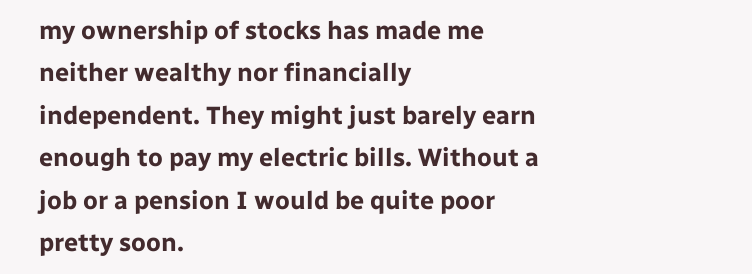my ownership of stocks has made me neither wealthy nor financially independent. They might just barely earn enough to pay my electric bills. Without a job or a pension I would be quite poor pretty soon.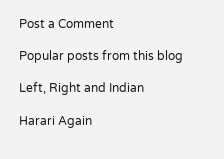Post a Comment

Popular posts from this blog

Left, Right and Indian

Harari Again